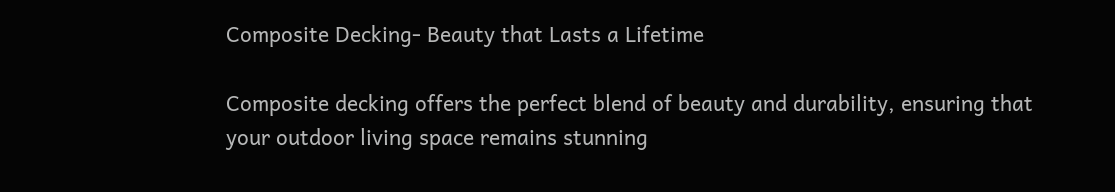Composite Decking- Beauty that Lasts a Lifetime

Composite decking offers the perfect blend of beauty and durability, ensuring that your outdoor living space remains stunning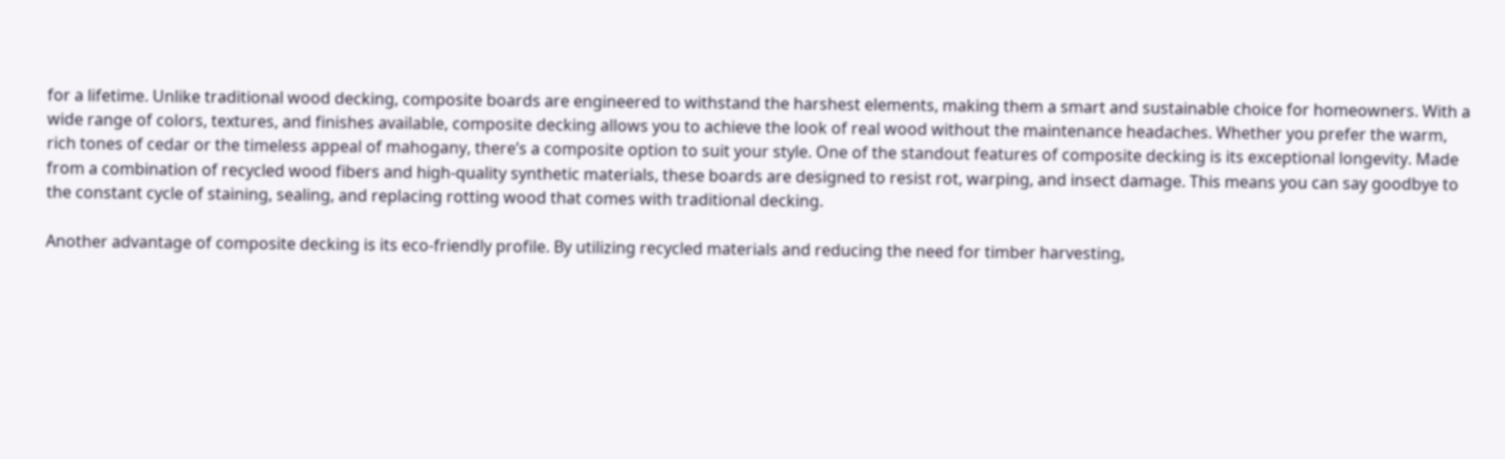for a lifetime. Unlike traditional wood decking, composite boards are engineered to withstand the harshest elements, making them a smart and sustainable choice for homeowners. With a wide range of colors, textures, and finishes available, composite decking allows you to achieve the look of real wood without the maintenance headaches. Whether you prefer the warm, rich tones of cedar or the timeless appeal of mahogany, there’s a composite option to suit your style. One of the standout features of composite decking is its exceptional longevity. Made from a combination of recycled wood fibers and high-quality synthetic materials, these boards are designed to resist rot, warping, and insect damage. This means you can say goodbye to the constant cycle of staining, sealing, and replacing rotting wood that comes with traditional decking.

Another advantage of composite decking is its eco-friendly profile. By utilizing recycled materials and reducing the need for timber harvesting,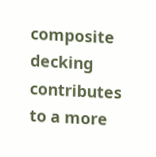composite decking contributes to a more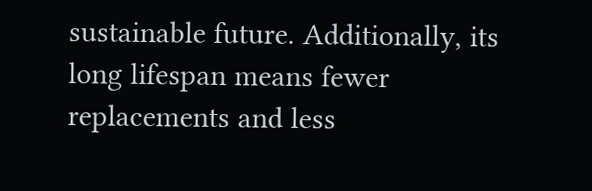sustainable future. Additionally, its long lifespan means fewer replacements and less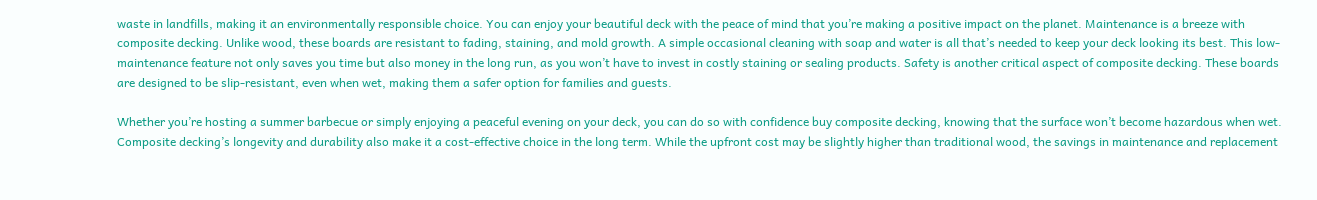waste in landfills, making it an environmentally responsible choice. You can enjoy your beautiful deck with the peace of mind that you’re making a positive impact on the planet. Maintenance is a breeze with composite decking. Unlike wood, these boards are resistant to fading, staining, and mold growth. A simple occasional cleaning with soap and water is all that’s needed to keep your deck looking its best. This low-maintenance feature not only saves you time but also money in the long run, as you won’t have to invest in costly staining or sealing products. Safety is another critical aspect of composite decking. These boards are designed to be slip-resistant, even when wet, making them a safer option for families and guests.

Whether you’re hosting a summer barbecue or simply enjoying a peaceful evening on your deck, you can do so with confidence buy composite decking, knowing that the surface won’t become hazardous when wet. Composite decking’s longevity and durability also make it a cost-effective choice in the long term. While the upfront cost may be slightly higher than traditional wood, the savings in maintenance and replacement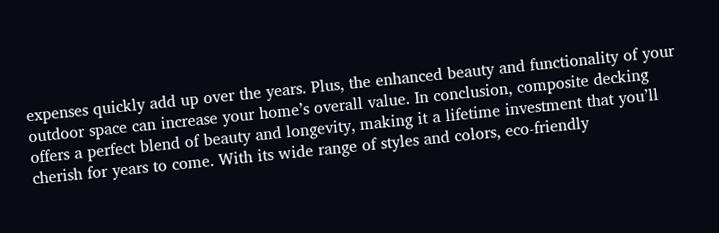expenses quickly add up over the years. Plus, the enhanced beauty and functionality of your outdoor space can increase your home’s overall value. In conclusion, composite decking offers a perfect blend of beauty and longevity, making it a lifetime investment that you’ll cherish for years to come. With its wide range of styles and colors, eco-friendly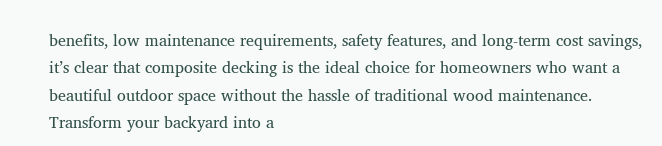benefits, low maintenance requirements, safety features, and long-term cost savings, it’s clear that composite decking is the ideal choice for homeowners who want a beautiful outdoor space without the hassle of traditional wood maintenance. Transform your backyard into a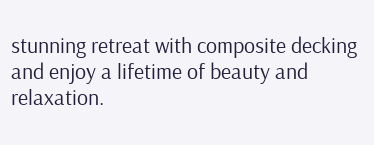stunning retreat with composite decking and enjoy a lifetime of beauty and relaxation.